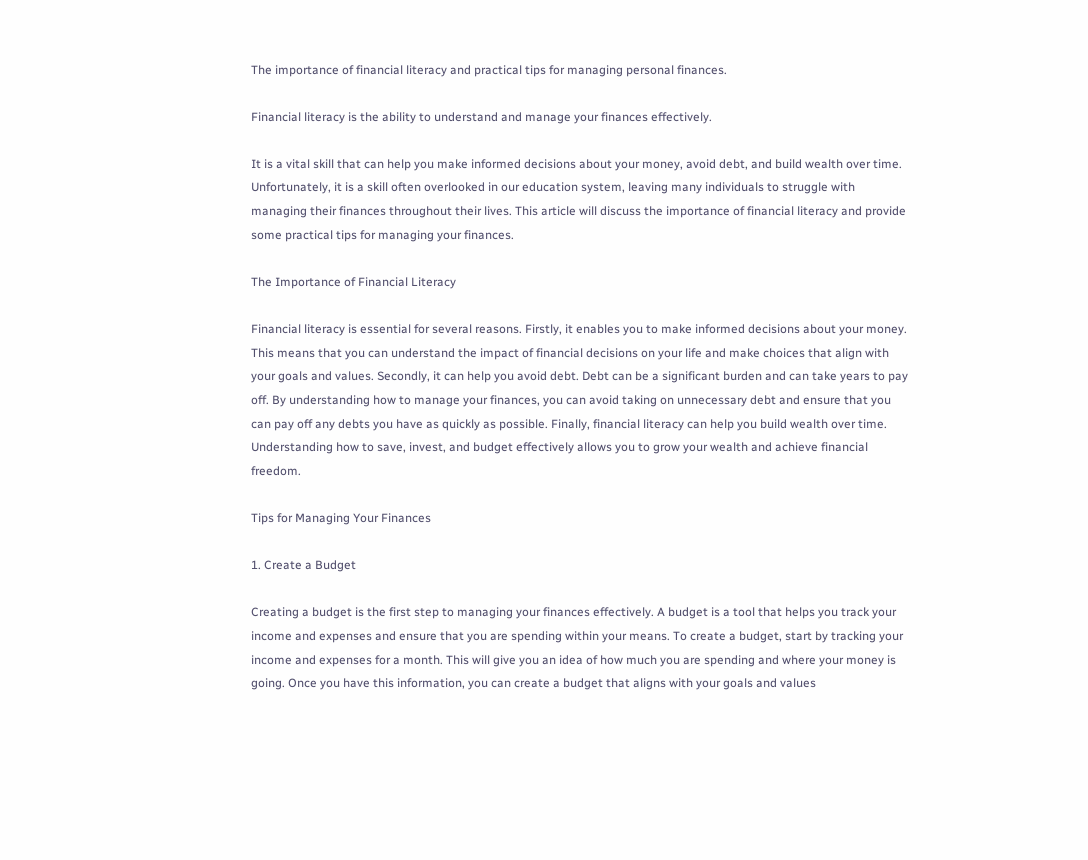The importance of financial literacy and practical tips for managing personal finances.

Financial literacy is the ability to understand and manage your finances effectively.

It is a vital skill that can help you make informed decisions about your money, avoid debt, and build wealth over time. Unfortunately, it is a skill often overlooked in our education system, leaving many individuals to struggle with managing their finances throughout their lives. This article will discuss the importance of financial literacy and provide some practical tips for managing your finances.

The Importance of Financial Literacy

Financial literacy is essential for several reasons. Firstly, it enables you to make informed decisions about your money. This means that you can understand the impact of financial decisions on your life and make choices that align with your goals and values. Secondly, it can help you avoid debt. Debt can be a significant burden and can take years to pay off. By understanding how to manage your finances, you can avoid taking on unnecessary debt and ensure that you can pay off any debts you have as quickly as possible. Finally, financial literacy can help you build wealth over time. Understanding how to save, invest, and budget effectively allows you to grow your wealth and achieve financial freedom.

Tips for Managing Your Finances

1. Create a Budget

Creating a budget is the first step to managing your finances effectively. A budget is a tool that helps you track your income and expenses and ensure that you are spending within your means. To create a budget, start by tracking your income and expenses for a month. This will give you an idea of how much you are spending and where your money is going. Once you have this information, you can create a budget that aligns with your goals and values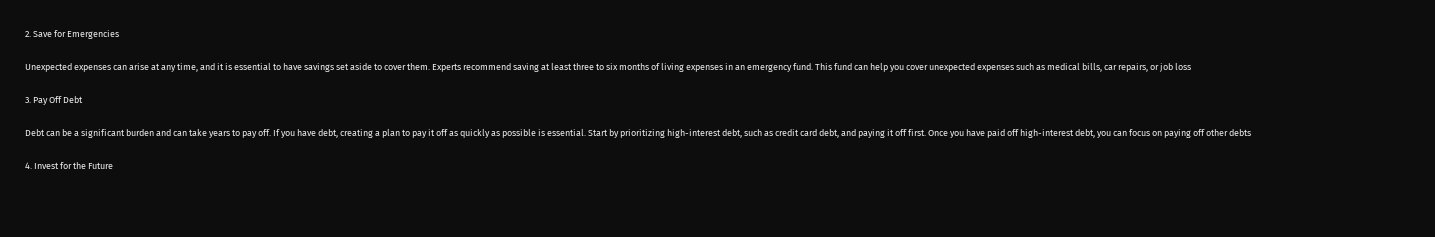2. Save for Emergencies

Unexpected expenses can arise at any time, and it is essential to have savings set aside to cover them. Experts recommend saving at least three to six months of living expenses in an emergency fund. This fund can help you cover unexpected expenses such as medical bills, car repairs, or job loss

3. Pay Off Debt

Debt can be a significant burden and can take years to pay off. If you have debt, creating a plan to pay it off as quickly as possible is essential. Start by prioritizing high-interest debt, such as credit card debt, and paying it off first. Once you have paid off high-interest debt, you can focus on paying off other debts

4. Invest for the Future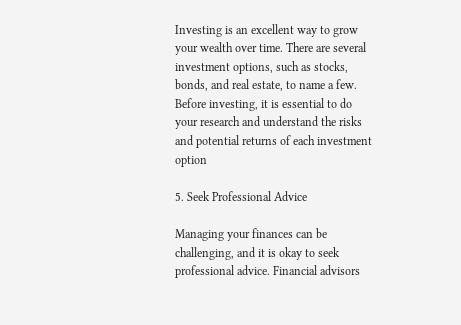Investing is an excellent way to grow your wealth over time. There are several investment options, such as stocks, bonds, and real estate, to name a few. Before investing, it is essential to do your research and understand the risks and potential returns of each investment option

5. Seek Professional Advice

Managing your finances can be challenging, and it is okay to seek professional advice. Financial advisors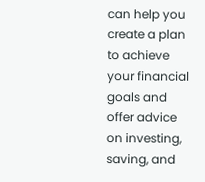can help you create a plan to achieve your financial goals and offer advice on investing, saving, and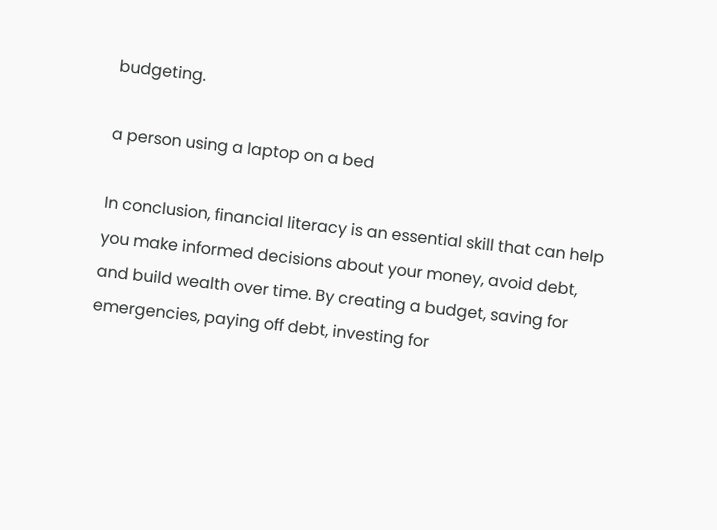budgeting.

a person using a laptop on a bed

In conclusion, financial literacy is an essential skill that can help you make informed decisions about your money, avoid debt, and build wealth over time. By creating a budget, saving for emergencies, paying off debt, investing for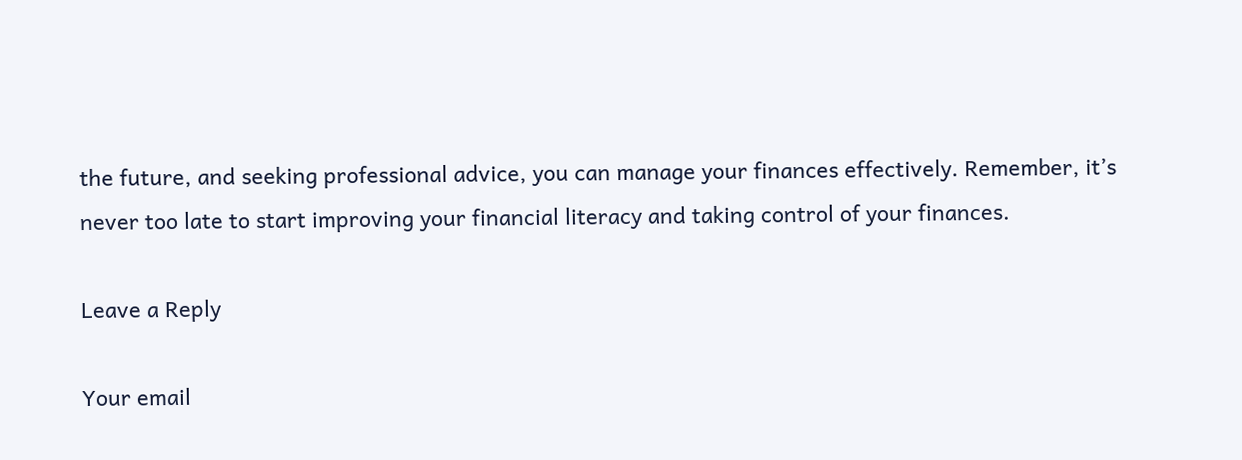the future, and seeking professional advice, you can manage your finances effectively. Remember, it’s never too late to start improving your financial literacy and taking control of your finances.

Leave a Reply

Your email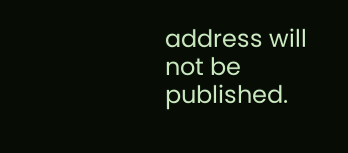address will not be published.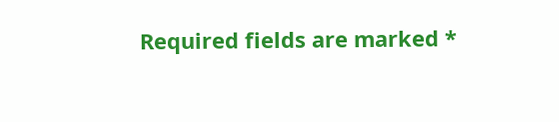Required fields are marked *